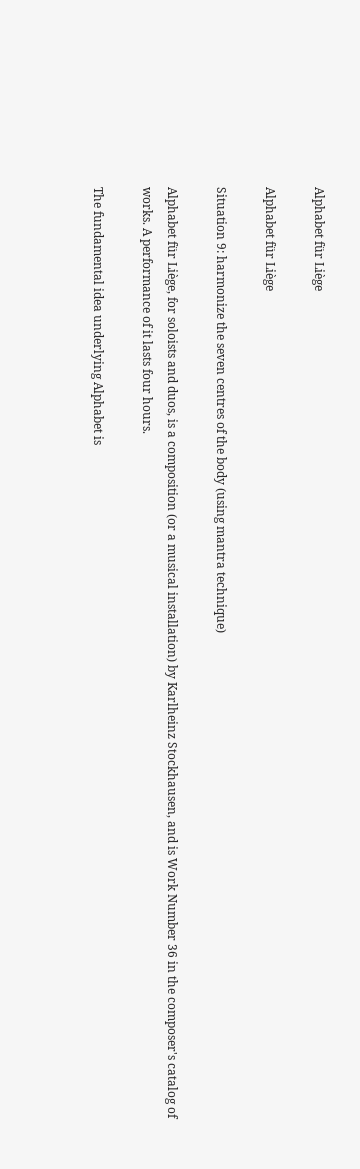Alphabet für Liège

Alphabet für Liège

Situation 9: harmonize the seven centres of the body (using mantra technique)

Alphabet für Liège, for soloists and duos, is a composition (or a musical installation) by Karlheinz Stockhausen, and is Work Number 36 in the composer's catalog of works. A performance of it lasts four hours.

The fundamental idea underlying Alphabet is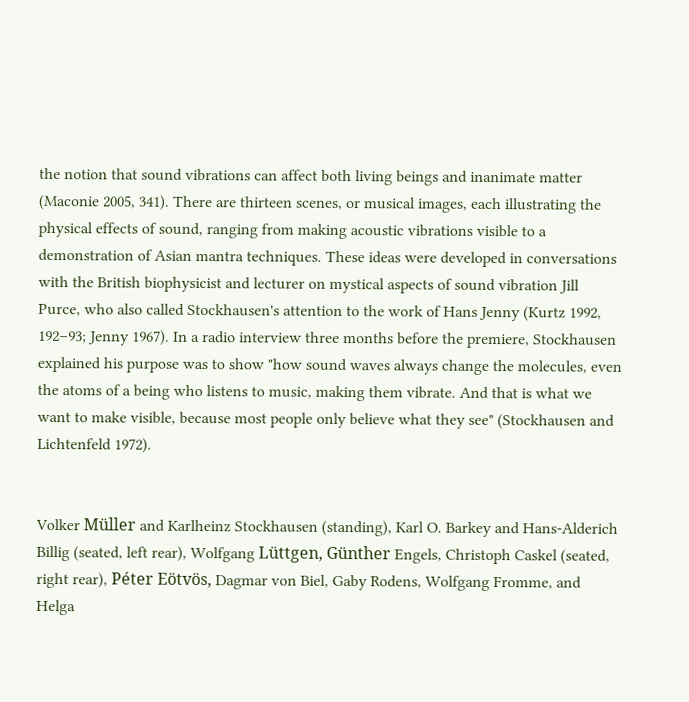the notion that sound vibrations can affect both living beings and inanimate matter (Maconie 2005, 341). There are thirteen scenes, or musical images, each illustrating the physical effects of sound, ranging from making acoustic vibrations visible to a demonstration of Asian mantra techniques. These ideas were developed in conversations with the British biophysicist and lecturer on mystical aspects of sound vibration Jill Purce, who also called Stockhausen's attention to the work of Hans Jenny (Kurtz 1992, 192–93; Jenny 1967). In a radio interview three months before the premiere, Stockhausen explained his purpose was to show "how sound waves always change the molecules, even the atoms of a being who listens to music, making them vibrate. And that is what we want to make visible, because most people only believe what they see" (Stockhausen and Lichtenfeld 1972).


Volker Müller and Karlheinz Stockhausen (standing), Karl O. Barkey and Hans-Alderich Billig (seated, left rear), Wolfgang Lüttgen, Günther Engels, Christoph Caskel (seated, right rear), Péter Eötvös, Dagmar von Biel, Gaby Rodens, Wolfgang Fromme, and Helga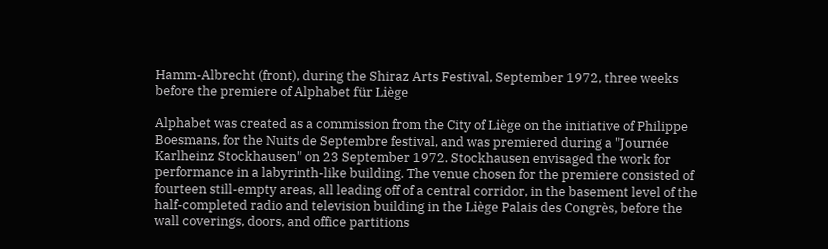Hamm-Albrecht (front), during the Shiraz Arts Festival, September 1972, three weeks before the premiere of Alphabet für Liège

Alphabet was created as a commission from the City of Liège on the initiative of Philippe Boesmans, for the Nuits de Septembre festival, and was premiered during a "Journée Karlheinz Stockhausen" on 23 September 1972. Stockhausen envisaged the work for performance in a labyrinth-like building. The venue chosen for the premiere consisted of fourteen still-empty areas, all leading off of a central corridor, in the basement level of the half-completed radio and television building in the Liège Palais des Congrès, before the wall coverings, doors, and office partitions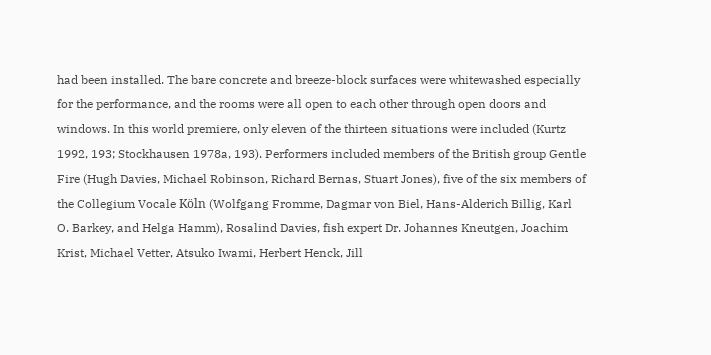had been installed. The bare concrete and breeze-block surfaces were whitewashed especially for the performance, and the rooms were all open to each other through open doors and windows. In this world premiere, only eleven of the thirteen situations were included (Kurtz 1992, 193; Stockhausen 1978a, 193). Performers included members of the British group Gentle Fire (Hugh Davies, Michael Robinson, Richard Bernas, Stuart Jones), five of the six members of the Collegium Vocale Köln (Wolfgang Fromme, Dagmar von Biel, Hans-Alderich Billig, Karl O. Barkey, and Helga Hamm), Rosalind Davies, fish expert Dr. Johannes Kneutgen, Joachim Krist, Michael Vetter, Atsuko Iwami, Herbert Henck, Jill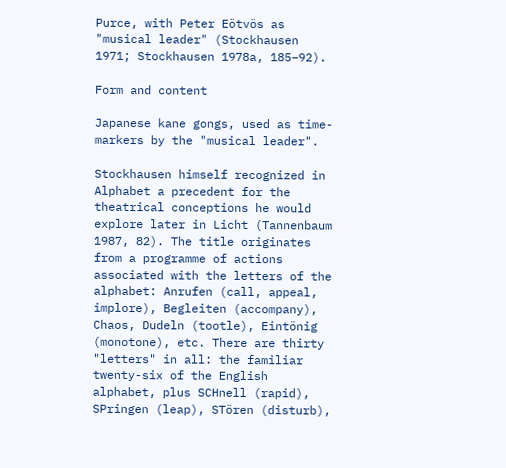Purce, with Peter Eötvös as "musical leader" (Stockhausen 1971; Stockhausen 1978a, 185–92).

Form and content

Japanese kane gongs, used as time-markers by the "musical leader".

Stockhausen himself recognized in Alphabet a precedent for the theatrical conceptions he would explore later in Licht (Tannenbaum 1987, 82). The title originates from a programme of actions associated with the letters of the alphabet: Anrufen (call, appeal, implore), Begleiten (accompany), Chaos, Dudeln (tootle), Eintönig (monotone), etc. There are thirty "letters" in all: the familiar twenty-six of the English alphabet, plus SCHnell (rapid), SPringen (leap), STören (disturb),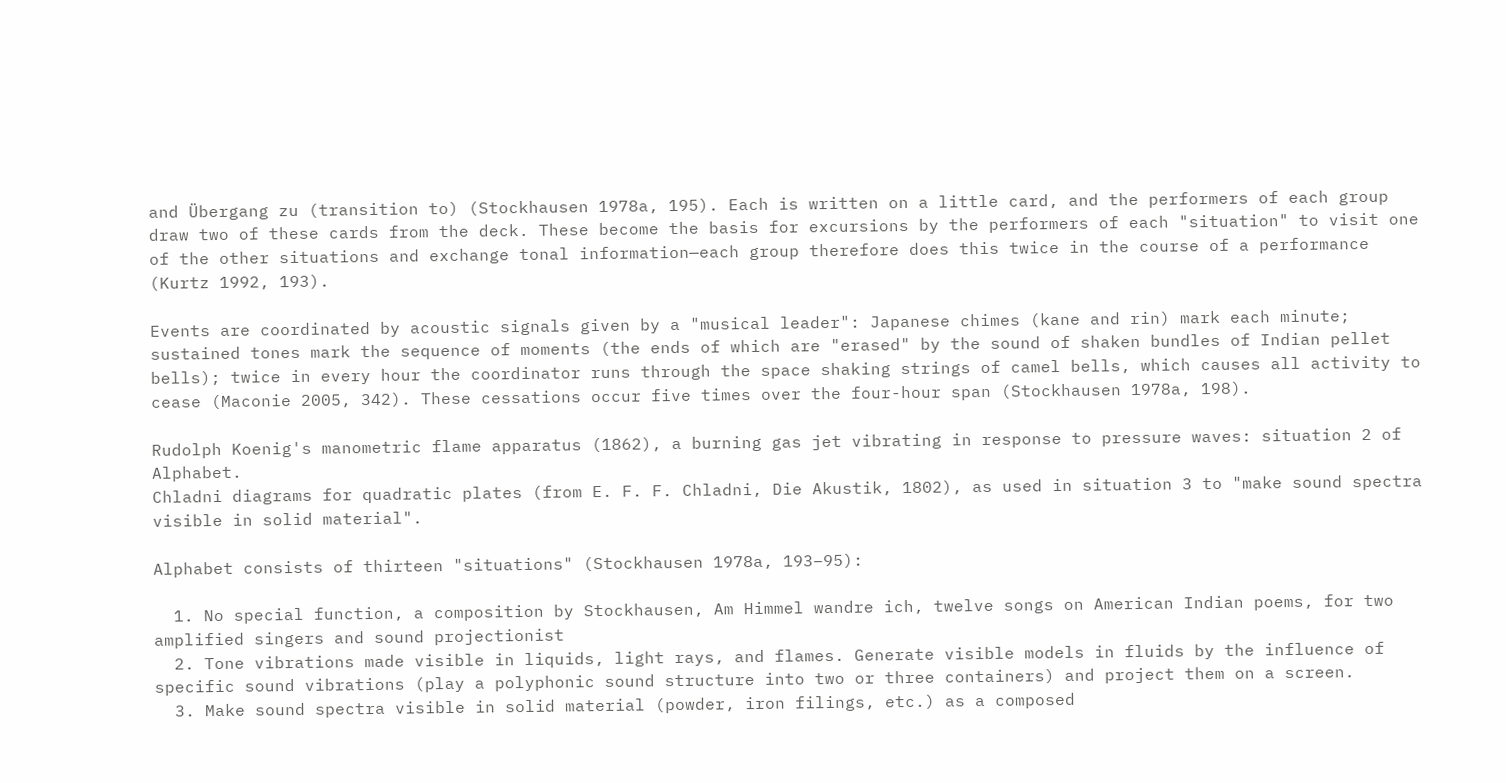and Übergang zu (transition to) (Stockhausen 1978a, 195). Each is written on a little card, and the performers of each group draw two of these cards from the deck. These become the basis for excursions by the performers of each "situation" to visit one of the other situations and exchange tonal information—each group therefore does this twice in the course of a performance (Kurtz 1992, 193).

Events are coordinated by acoustic signals given by a "musical leader": Japanese chimes (kane and rin) mark each minute; sustained tones mark the sequence of moments (the ends of which are "erased" by the sound of shaken bundles of Indian pellet bells); twice in every hour the coordinator runs through the space shaking strings of camel bells, which causes all activity to cease (Maconie 2005, 342). These cessations occur five times over the four-hour span (Stockhausen 1978a, 198).

Rudolph Koenig's manometric flame apparatus (1862), a burning gas jet vibrating in response to pressure waves: situation 2 of Alphabet.
Chladni diagrams for quadratic plates (from E. F. F. Chladni, Die Akustik, 1802), as used in situation 3 to "make sound spectra visible in solid material".

Alphabet consists of thirteen "situations" (Stockhausen 1978a, 193–95):

  1. No special function, a composition by Stockhausen, Am Himmel wandre ich, twelve songs on American Indian poems, for two amplified singers and sound projectionist
  2. Tone vibrations made visible in liquids, light rays, and flames. Generate visible models in fluids by the influence of specific sound vibrations (play a polyphonic sound structure into two or three containers) and project them on a screen.
  3. Make sound spectra visible in solid material (powder, iron filings, etc.) as a composed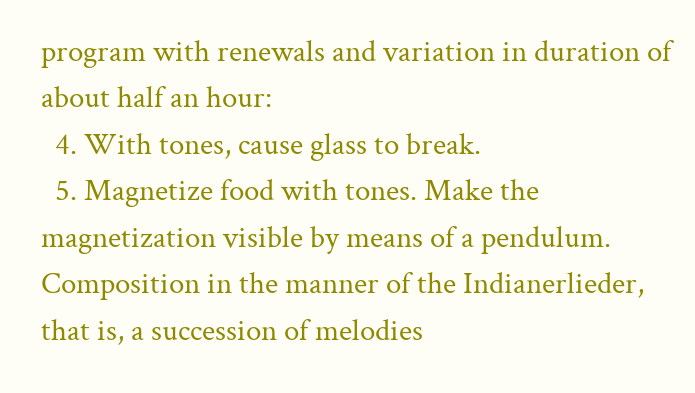program with renewals and variation in duration of about half an hour:
  4. With tones, cause glass to break.
  5. Magnetize food with tones. Make the magnetization visible by means of a pendulum. Composition in the manner of the Indianerlieder, that is, a succession of melodies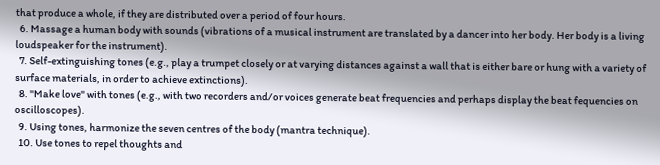that produce a whole, if they are distributed over a period of four hours.
  6. Massage a human body with sounds (vibrations of a musical instrument are translated by a dancer into her body. Her body is a living loudspeaker for the instrument).
  7. Self-extinguishing tones (e.g., play a trumpet closely or at varying distances against a wall that is either bare or hung with a variety of surface materials, in order to achieve extinctions).
  8. "Make love" with tones (e.g., with two recorders and/or voices generate beat frequencies and perhaps display the beat fequencies on oscilloscopes).
  9. Using tones, harmonize the seven centres of the body (mantra technique).
  10. Use tones to repel thoughts and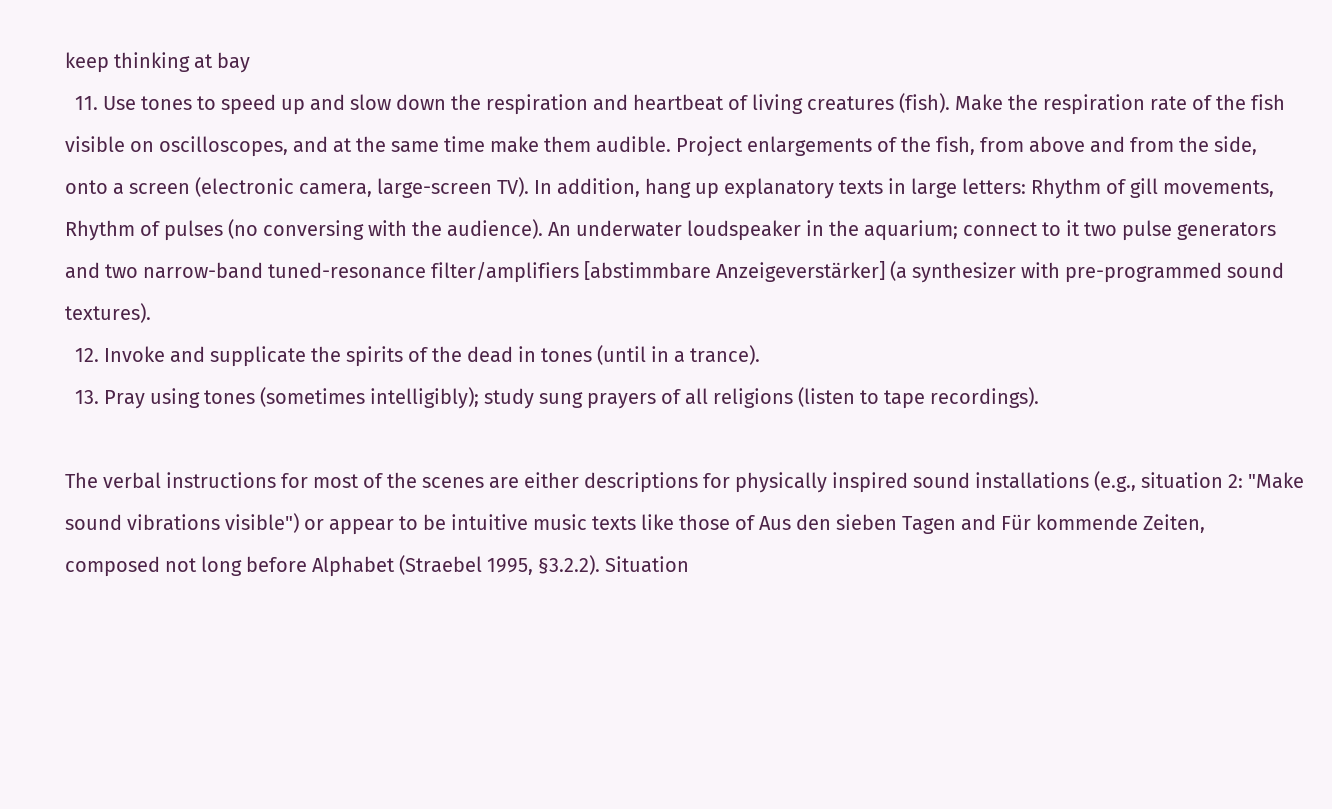keep thinking at bay
  11. Use tones to speed up and slow down the respiration and heartbeat of living creatures (fish). Make the respiration rate of the fish visible on oscilloscopes, and at the same time make them audible. Project enlargements of the fish, from above and from the side, onto a screen (electronic camera, large-screen TV). In addition, hang up explanatory texts in large letters: Rhythm of gill movements, Rhythm of pulses (no conversing with the audience). An underwater loudspeaker in the aquarium; connect to it two pulse generators and two narrow-band tuned-resonance filter/amplifiers [abstimmbare Anzeigeverstärker] (a synthesizer with pre-programmed sound textures).
  12. Invoke and supplicate the spirits of the dead in tones (until in a trance).
  13. Pray using tones (sometimes intelligibly); study sung prayers of all religions (listen to tape recordings).

The verbal instructions for most of the scenes are either descriptions for physically inspired sound installations (e.g., situation 2: "Make sound vibrations visible") or appear to be intuitive music texts like those of Aus den sieben Tagen and Für kommende Zeiten, composed not long before Alphabet (Straebel 1995, §3.2.2). Situation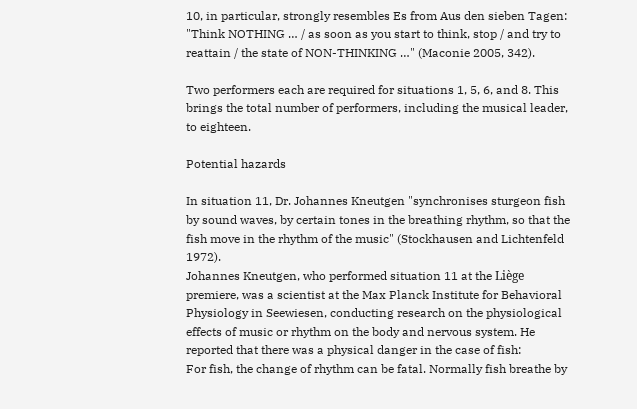10, in particular, strongly resembles Es from Aus den sieben Tagen: "Think NOTHING … / as soon as you start to think, stop / and try to reattain / the state of NON-THINKING …" (Maconie 2005, 342).

Two performers each are required for situations 1, 5, 6, and 8. This brings the total number of performers, including the musical leader, to eighteen.

Potential hazards

In situation 11, Dr. Johannes Kneutgen "synchronises sturgeon fish by sound waves, by certain tones in the breathing rhythm, so that the fish move in the rhythm of the music" (Stockhausen and Lichtenfeld 1972).
Johannes Kneutgen, who performed situation 11 at the Liège premiere, was a scientist at the Max Planck Institute for Behavioral Physiology in Seewiesen, conducting research on the physiological effects of music or rhythm on the body and nervous system. He reported that there was a physical danger in the case of fish:
For fish, the change of rhythm can be fatal. Normally fish breathe by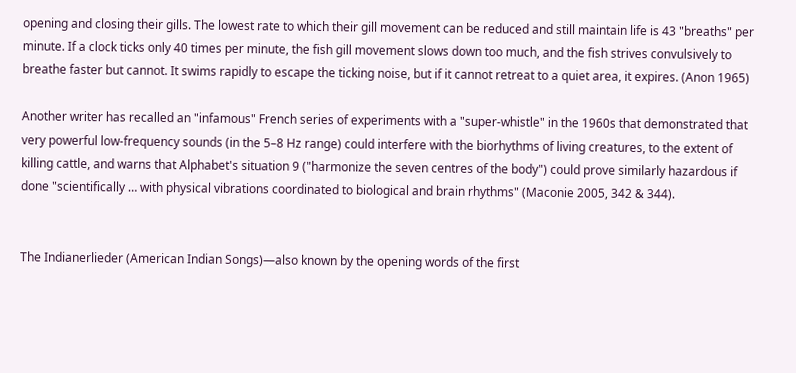opening and closing their gills. The lowest rate to which their gill movement can be reduced and still maintain life is 43 "breaths" per minute. If a clock ticks only 40 times per minute, the fish gill movement slows down too much, and the fish strives convulsively to breathe faster but cannot. It swims rapidly to escape the ticking noise, but if it cannot retreat to a quiet area, it expires. (Anon 1965)

Another writer has recalled an "infamous" French series of experiments with a "super-whistle" in the 1960s that demonstrated that very powerful low-frequency sounds (in the 5–8 Hz range) could interfere with the biorhythms of living creatures, to the extent of killing cattle, and warns that Alphabet's situation 9 ("harmonize the seven centres of the body") could prove similarly hazardous if done "scientifically … with physical vibrations coordinated to biological and brain rhythms" (Maconie 2005, 342 & 344).


The Indianerlieder (American Indian Songs)—also known by the opening words of the first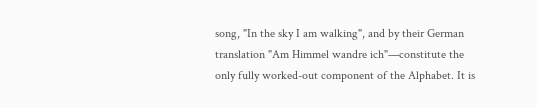song, "In the sky I am walking", and by their German translation "Am Himmel wandre ich"—constitute the only fully worked-out component of the Alphabet. It is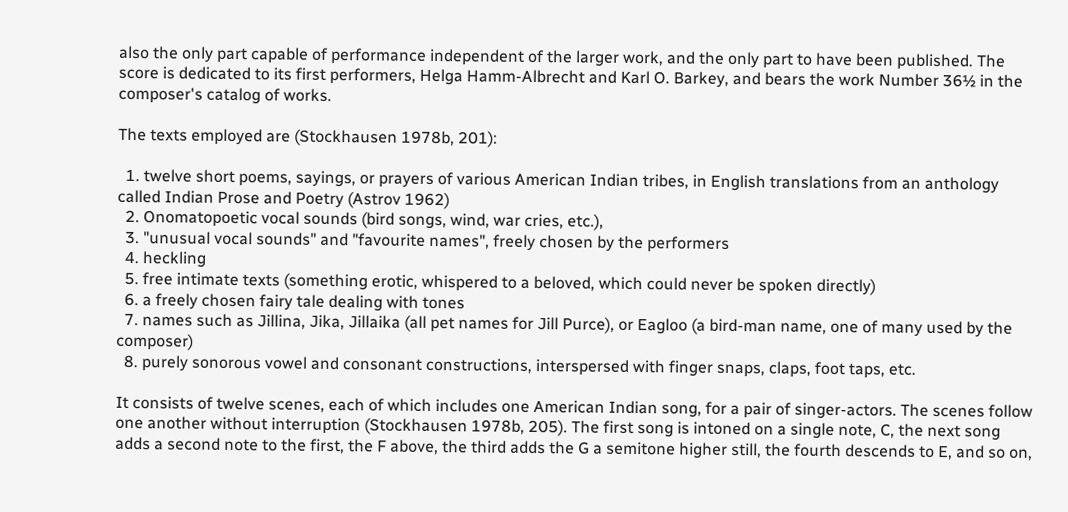also the only part capable of performance independent of the larger work, and the only part to have been published. The score is dedicated to its first performers, Helga Hamm-Albrecht and Karl O. Barkey, and bears the work Number 36½ in the composer's catalog of works.

The texts employed are (Stockhausen 1978b, 201):

  1. twelve short poems, sayings, or prayers of various American Indian tribes, in English translations from an anthology called Indian Prose and Poetry (Astrov 1962)
  2. Onomatopoetic vocal sounds (bird songs, wind, war cries, etc.),
  3. "unusual vocal sounds" and "favourite names", freely chosen by the performers
  4. heckling
  5. free intimate texts (something erotic, whispered to a beloved, which could never be spoken directly)
  6. a freely chosen fairy tale dealing with tones
  7. names such as Jillina, Jika, Jillaika (all pet names for Jill Purce), or Eagloo (a bird-man name, one of many used by the composer)
  8. purely sonorous vowel and consonant constructions, interspersed with finger snaps, claps, foot taps, etc.

It consists of twelve scenes, each of which includes one American Indian song, for a pair of singer-actors. The scenes follow one another without interruption (Stockhausen 1978b, 205). The first song is intoned on a single note, C, the next song adds a second note to the first, the F above, the third adds the G a semitone higher still, the fourth descends to E, and so on,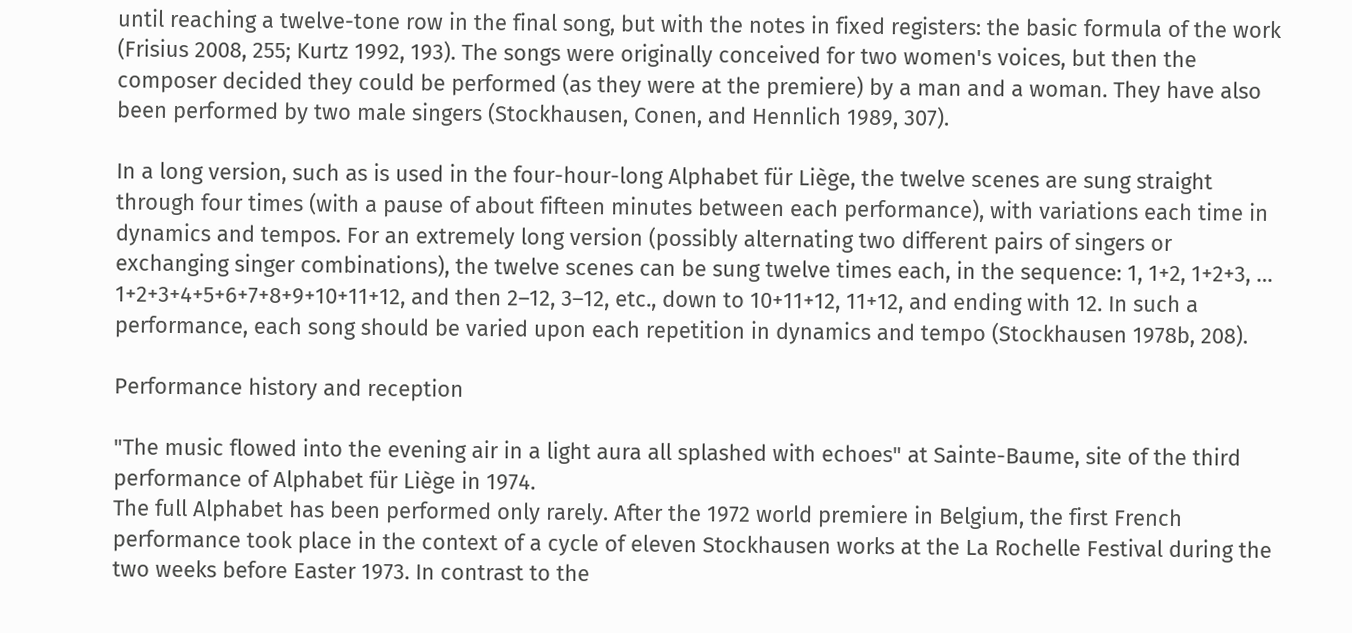until reaching a twelve-tone row in the final song, but with the notes in fixed registers: the basic formula of the work (Frisius 2008, 255; Kurtz 1992, 193). The songs were originally conceived for two women's voices, but then the composer decided they could be performed (as they were at the premiere) by a man and a woman. They have also been performed by two male singers (Stockhausen, Conen, and Hennlich 1989, 307).

In a long version, such as is used in the four-hour-long Alphabet für Liège, the twelve scenes are sung straight through four times (with a pause of about fifteen minutes between each performance), with variations each time in dynamics and tempos. For an extremely long version (possibly alternating two different pairs of singers or exchanging singer combinations), the twelve scenes can be sung twelve times each, in the sequence: 1, 1+2, 1+2+3, … 1+2+3+4+5+6+7+8+9+10+11+12, and then 2–12, 3–12, etc., down to 10+11+12, 11+12, and ending with 12. In such a performance, each song should be varied upon each repetition in dynamics and tempo (Stockhausen 1978b, 208).

Performance history and reception

"The music flowed into the evening air in a light aura all splashed with echoes" at Sainte-Baume, site of the third performance of Alphabet für Liège in 1974.
The full Alphabet has been performed only rarely. After the 1972 world premiere in Belgium, the first French performance took place in the context of a cycle of eleven Stockhausen works at the La Rochelle Festival during the two weeks before Easter 1973. In contrast to the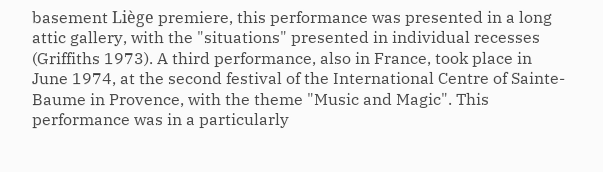basement Liège premiere, this performance was presented in a long attic gallery, with the "situations" presented in individual recesses (Griffiths 1973). A third performance, also in France, took place in June 1974, at the second festival of the International Centre of Sainte-Baume in Provence, with the theme "Music and Magic". This performance was in a particularly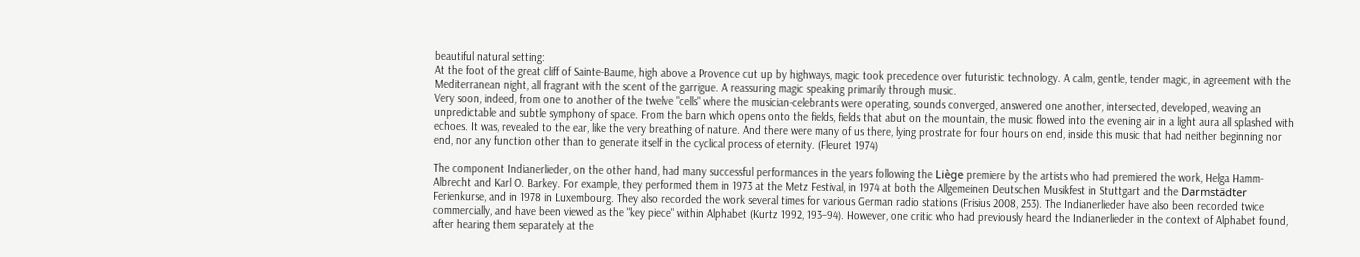beautiful natural setting:
At the foot of the great cliff of Sainte-Baume, high above a Provence cut up by highways, magic took precedence over futuristic technology. A calm, gentle, tender magic, in agreement with the Mediterranean night, all fragrant with the scent of the garrigue. A reassuring magic speaking primarily through music.
Very soon, indeed, from one to another of the twelve "cells" where the musician-celebrants were operating, sounds converged, answered one another, intersected, developed, weaving an unpredictable and subtle symphony of space. From the barn which opens onto the fields, fields that abut on the mountain, the music flowed into the evening air in a light aura all splashed with echoes. It was, revealed to the ear, like the very breathing of nature. And there were many of us there, lying prostrate for four hours on end, inside this music that had neither beginning nor end, nor any function other than to generate itself in the cyclical process of eternity. (Fleuret 1974)

The component Indianerlieder, on the other hand, had many successful performances in the years following the Liège premiere by the artists who had premiered the work, Helga Hamm-Albrecht and Karl O. Barkey. For example, they performed them in 1973 at the Metz Festival, in 1974 at both the Allgemeinen Deutschen Musikfest in Stuttgart and the Darmstädter Ferienkurse, and in 1978 in Luxembourg. They also recorded the work several times for various German radio stations (Frisius 2008, 253). The Indianerlieder have also been recorded twice commercially, and have been viewed as the "key piece" within Alphabet (Kurtz 1992, 193–94). However, one critic who had previously heard the Indianerlieder in the context of Alphabet found, after hearing them separately at the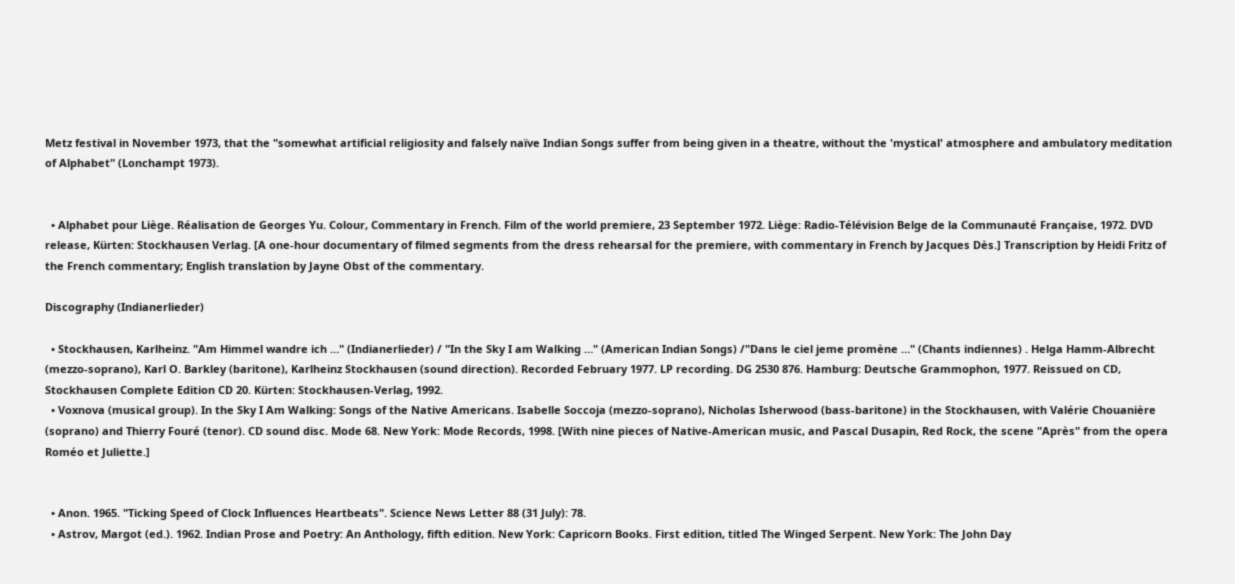Metz festival in November 1973, that the "somewhat artificial religiosity and falsely naïve Indian Songs suffer from being given in a theatre, without the 'mystical' atmosphere and ambulatory meditation of Alphabet" (Lonchampt 1973).


  • Alphabet pour Liège. Réalisation de Georges Yu. Colour, Commentary in French. Film of the world premiere, 23 September 1972. Liège: Radio-Télévision Belge de la Communauté Française, 1972. DVD release, Kürten: Stockhausen Verlag. [A one-hour documentary of filmed segments from the dress rehearsal for the premiere, with commentary in French by Jacques Dès.] Transcription by Heidi Fritz of the French commentary; English translation by Jayne Obst of the commentary.

Discography (Indianerlieder)

  • Stockhausen, Karlheinz. "Am Himmel wandre ich …" (Indianerlieder) / "In the Sky I am Walking …" (American Indian Songs) /"Dans le ciel jeme promène …" (Chants indiennes) . Helga Hamm-Albrecht (mezzo-soprano), Karl O. Barkley (baritone), Karlheinz Stockhausen (sound direction). Recorded February 1977. LP recording. DG 2530 876. Hamburg: Deutsche Grammophon, 1977. Reissued on CD, Stockhausen Complete Edition CD 20. Kürten: Stockhausen-Verlag, 1992.
  • Voxnova (musical group). In the Sky I Am Walking: Songs of the Native Americans. Isabelle Soccoja (mezzo-soprano), Nicholas Isherwood (bass-baritone) in the Stockhausen, with Valérie Chouanière (soprano) and Thierry Fouré (tenor). CD sound disc. Mode 68. New York: Mode Records, 1998. [With nine pieces of Native-American music, and Pascal Dusapin, Red Rock, the scene "Après" from the opera Roméo et Juliette.]


  • Anon. 1965. "Ticking Speed of Clock Influences Heartbeats". Science News Letter 88 (31 July): 78.
  • Astrov, Margot (ed.). 1962. Indian Prose and Poetry: An Anthology, fifth edition. New York: Capricorn Books. First edition, titled The Winged Serpent. New York: The John Day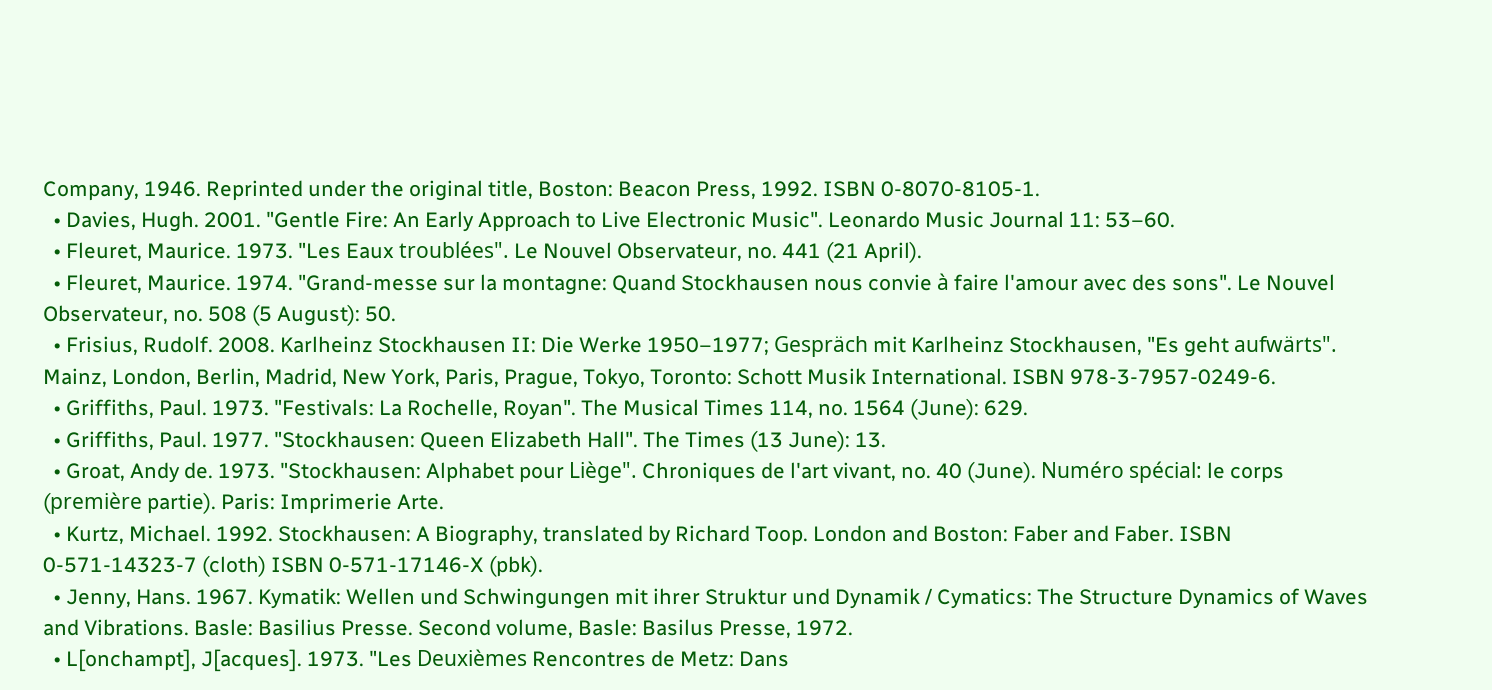Company, 1946. Reprinted under the original title, Boston: Beacon Press, 1992. ISBN 0-8070-8105-1.
  • Davies, Hugh. 2001. "Gentle Fire: An Early Approach to Live Electronic Music". Leonardo Music Journal 11: 53–60.
  • Fleuret, Maurice. 1973. "Les Eaux troublées". Le Nouvel Observateur, no. 441 (21 April).
  • Fleuret, Maurice. 1974. "Grand-messe sur la montagne: Quand Stockhausen nous convie à faire l'amour avec des sons". Le Nouvel Observateur, no. 508 (5 August): 50.
  • Frisius, Rudolf. 2008. Karlheinz Stockhausen II: Die Werke 1950–1977; Gespräch mit Karlheinz Stockhausen, "Es geht aufwärts". Mainz, London, Berlin, Madrid, New York, Paris, Prague, Tokyo, Toronto: Schott Musik International. ISBN 978-3-7957-0249-6.
  • Griffiths, Paul. 1973. "Festivals: La Rochelle, Royan". The Musical Times 114, no. 1564 (June): 629.
  • Griffiths, Paul. 1977. "Stockhausen: Queen Elizabeth Hall". The Times (13 June): 13.
  • Groat, Andy de. 1973. "Stockhausen: Alphabet pour Liège". Chroniques de l'art vivant, no. 40 (June). Numéro spécial: le corps (première partie). Paris: Imprimerie Arte.
  • Kurtz, Michael. 1992. Stockhausen: A Biography, translated by Richard Toop. London and Boston: Faber and Faber. ISBN 0-571-14323-7 (cloth) ISBN 0-571-17146-X (pbk).
  • Jenny, Hans. 1967. Kymatik: Wellen und Schwingungen mit ihrer Struktur und Dynamik / Cymatics: The Structure Dynamics of Waves and Vibrations. Basle: Basilius Presse. Second volume, Basle: Basilus Presse, 1972.
  • L[onchampt], J[acques]. 1973. "Les Deuxièmes Rencontres de Metz: Dans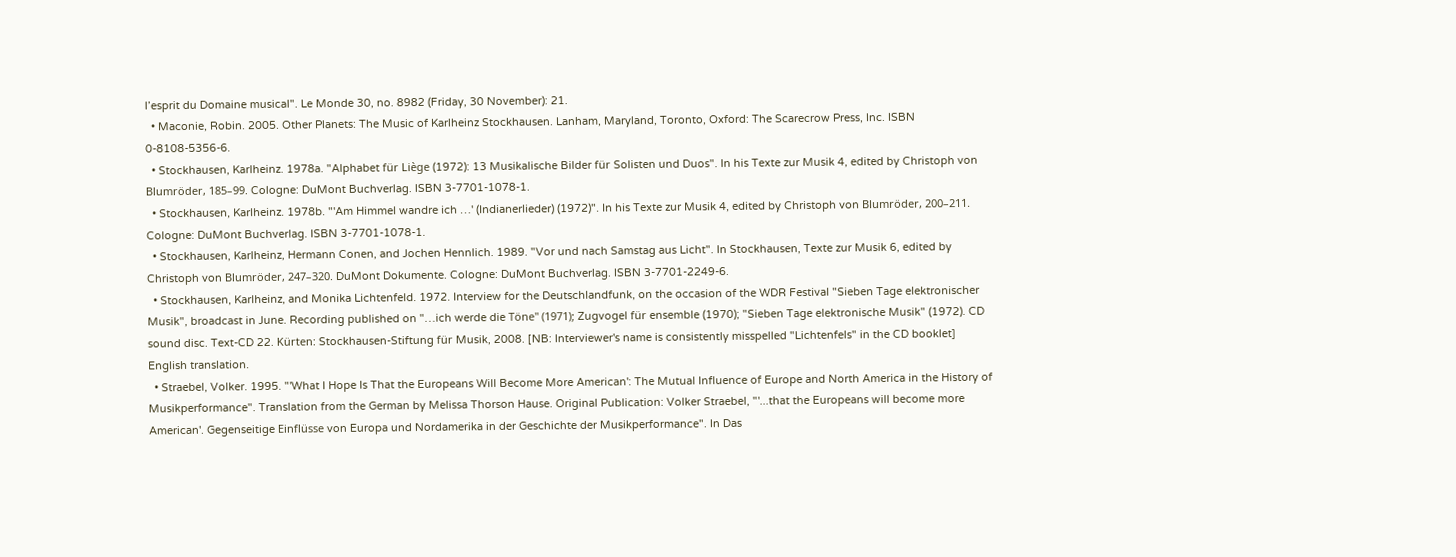l’esprit du Domaine musical". Le Monde 30, no. 8982 (Friday, 30 November): 21.
  • Maconie, Robin. 2005. Other Planets: The Music of Karlheinz Stockhausen. Lanham, Maryland, Toronto, Oxford: The Scarecrow Press, Inc. ISBN 0-8108-5356-6.
  • Stockhausen, Karlheinz. 1978a. "Alphabet für Liège (1972): 13 Musikalische Bilder für Solisten und Duos". In his Texte zur Musik 4, edited by Christoph von Blumröder, 185–99. Cologne: DuMont Buchverlag. ISBN 3-7701-1078-1.
  • Stockhausen, Karlheinz. 1978b. "'Am Himmel wandre ich …' (Indianerlieder) (1972)". In his Texte zur Musik 4, edited by Christoph von Blumröder, 200–211. Cologne: DuMont Buchverlag. ISBN 3-7701-1078-1.
  • Stockhausen, Karlheinz, Hermann Conen, and Jochen Hennlich. 1989. "Vor und nach Samstag aus Licht". In Stockhausen, Texte zur Musik 6, edited by Christoph von Blumröder, 247–320. DuMont Dokumente. Cologne: DuMont Buchverlag. ISBN 3-7701-2249-6.
  • Stockhausen, Karlheinz, and Monika Lichtenfeld. 1972. Interview for the Deutschlandfunk, on the occasion of the WDR Festival "Sieben Tage elektronischer Musik", broadcast in June. Recording published on "…ich werde die Töne" (1971); Zugvogel für ensemble (1970); "Sieben Tage elektronische Musik" (1972). CD sound disc. Text-CD 22. Kürten: Stockhausen-Stiftung für Musik, 2008. [NB: Interviewer's name is consistently misspelled "Lichtenfels" in the CD booklet] English translation.
  • Straebel, Volker. 1995. "'What I Hope Is That the Europeans Will Become More American': The Mutual Influence of Europe and North America in the History of Musikperformance". Translation from the German by Melissa Thorson Hause. Original Publication: Volker Straebel, "'...that the Europeans will become more American'. Gegenseitige Einflüsse von Europa und Nordamerika in der Geschichte der Musikperformance". In Das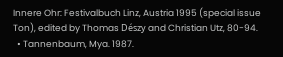Innere Ohr: Festivalbuch Linz, Austria 1995 (special issue Ton), edited by Thomas Dészy and Christian Utz, 80-94.
  • Tannenbaum, Mya. 1987.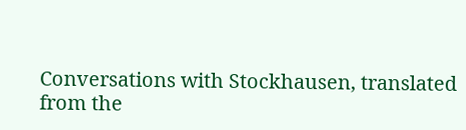Conversations with Stockhausen, translated from the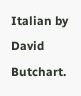Italian by David Butchart.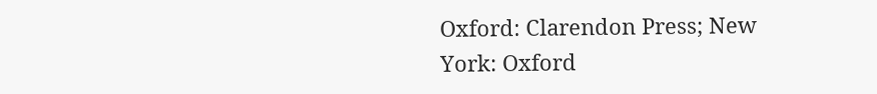Oxford: Clarendon Press; New York: Oxford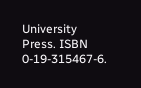University Press. ISBN 0-19-315467-6.